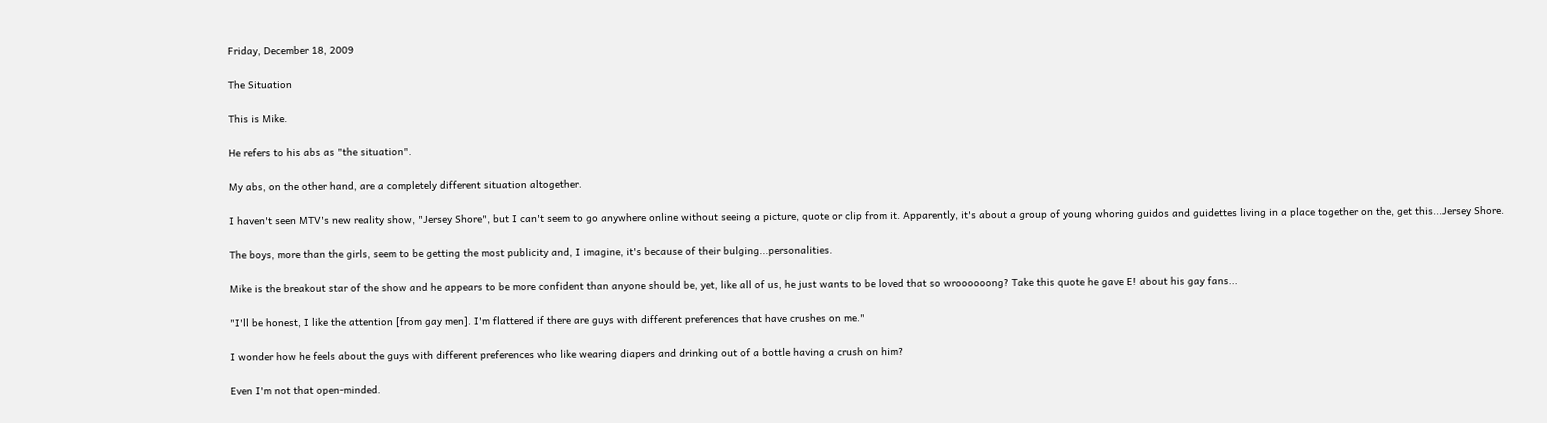Friday, December 18, 2009

The Situation

This is Mike.

He refers to his abs as "the situation".

My abs, on the other hand, are a completely different situation altogether.

I haven't seen MTV's new reality show, "Jersey Shore", but I can't seem to go anywhere online without seeing a picture, quote or clip from it. Apparently, it's about a group of young whoring guidos and guidettes living in a place together on the, get this...Jersey Shore.

The boys, more than the girls, seem to be getting the most publicity and, I imagine, it's because of their bulging...personalities.

Mike is the breakout star of the show and he appears to be more confident than anyone should be, yet, like all of us, he just wants to be loved that so wroooooong? Take this quote he gave E! about his gay fans...

"I'll be honest, I like the attention [from gay men]. I'm flattered if there are guys with different preferences that have crushes on me."

I wonder how he feels about the guys with different preferences who like wearing diapers and drinking out of a bottle having a crush on him?

Even I'm not that open-minded.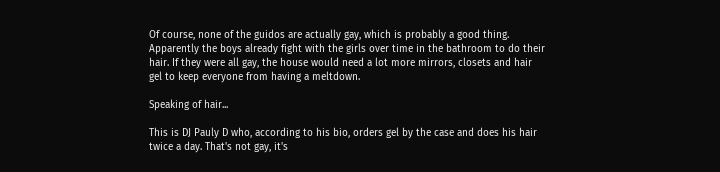Of course, none of the guidos are actually gay, which is probably a good thing. Apparently the boys already fight with the girls over time in the bathroom to do their hair. If they were all gay, the house would need a lot more mirrors, closets and hair gel to keep everyone from having a meltdown.

Speaking of hair...

This is DJ Pauly D who, according to his bio, orders gel by the case and does his hair twice a day. That's not gay, it's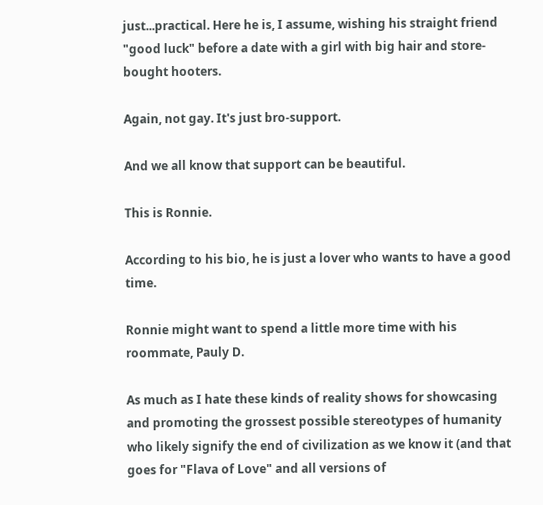just...practical. Here he is, I assume, wishing his straight friend "good luck" before a date with a girl with big hair and store-bought hooters.

Again, not gay. It's just bro-support.

And we all know that support can be beautiful.

This is Ronnie.

According to his bio, he is just a lover who wants to have a good time.

Ronnie might want to spend a little more time with his roommate, Pauly D.

As much as I hate these kinds of reality shows for showcasing and promoting the grossest possible stereotypes of humanity who likely signify the end of civilization as we know it (and that goes for "Flava of Love" and all versions of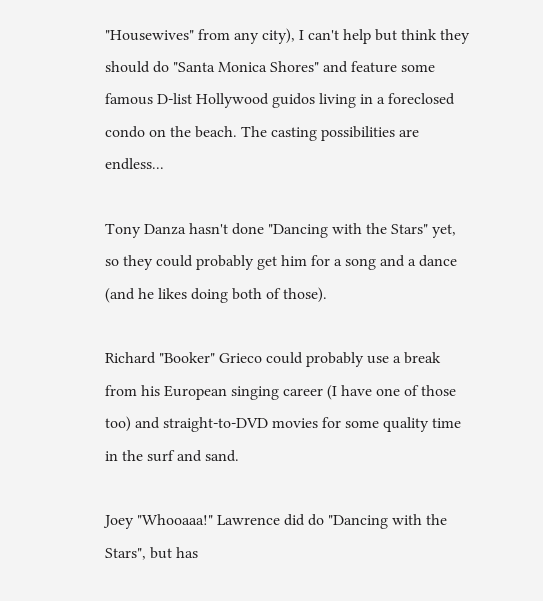"Housewives" from any city), I can't help but think they should do "Santa Monica Shores" and feature some famous D-list Hollywood guidos living in a foreclosed condo on the beach. The casting possibilities are endless...

Tony Danza hasn't done "Dancing with the Stars" yet, so they could probably get him for a song and a dance (and he likes doing both of those).

Richard "Booker" Grieco could probably use a break from his European singing career (I have one of those too) and straight-to-DVD movies for some quality time in the surf and sand.

Joey "Whooaaa!" Lawrence did do "Dancing with the Stars", but has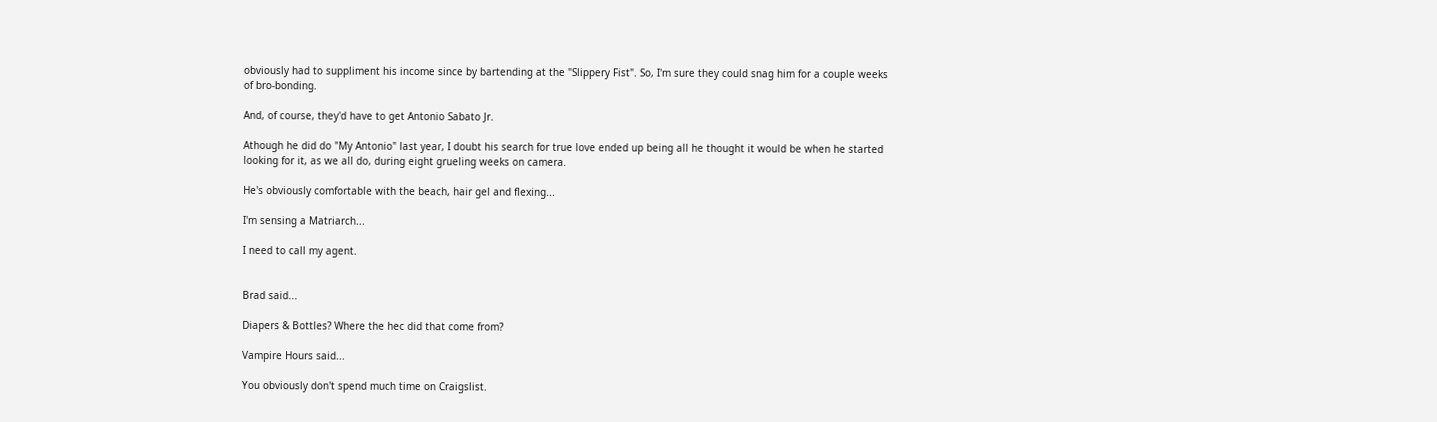obviously had to suppliment his income since by bartending at the "Slippery Fist". So, I'm sure they could snag him for a couple weeks of bro-bonding.

And, of course, they'd have to get Antonio Sabato Jr.

Athough he did do "My Antonio" last year, I doubt his search for true love ended up being all he thought it would be when he started looking for it, as we all do, during eight grueling weeks on camera.

He's obviously comfortable with the beach, hair gel and flexing...

I'm sensing a Matriarch...

I need to call my agent.


Brad said...

Diapers & Bottles? Where the hec did that come from?

Vampire Hours said...

You obviously don't spend much time on Craigslist.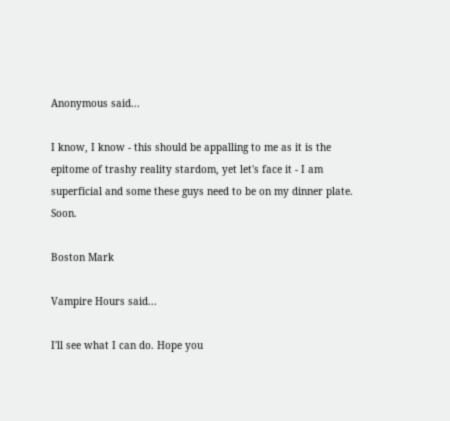Anonymous said...

I know, I know - this should be appalling to me as it is the epitome of trashy reality stardom, yet let's face it - I am superficial and some these guys need to be on my dinner plate. Soon.

Boston Mark

Vampire Hours said...

I'll see what I can do. Hope you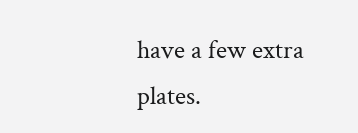have a few extra plates.